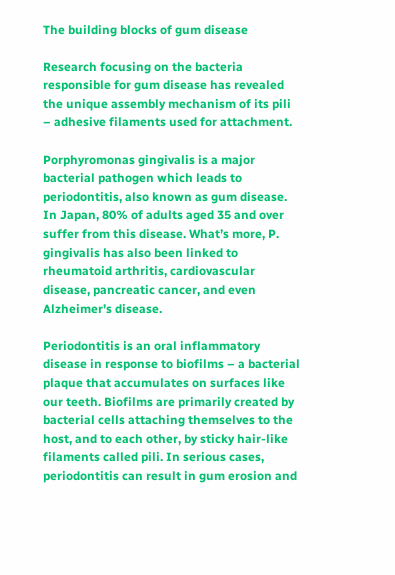The building blocks of gum disease

Research focusing on the bacteria responsible for gum disease has revealed the unique assembly mechanism of its pili – adhesive filaments used for attachment.

Porphyromonas gingivalis is a major bacterial pathogen which leads to periodontitis, also known as gum disease. In Japan, 80% of adults aged 35 and over suffer from this disease. What’s more, P. gingivalis has also been linked to rheumatoid arthritis, cardiovascular disease, pancreatic cancer, and even Alzheimer’s disease.

Periodontitis is an oral inflammatory disease in response to biofilms – a bacterial plaque that accumulates on surfaces like our teeth. Biofilms are primarily created by bacterial cells attaching themselves to the host, and to each other, by sticky hair-like filaments called pili. In serious cases, periodontitis can result in gum erosion and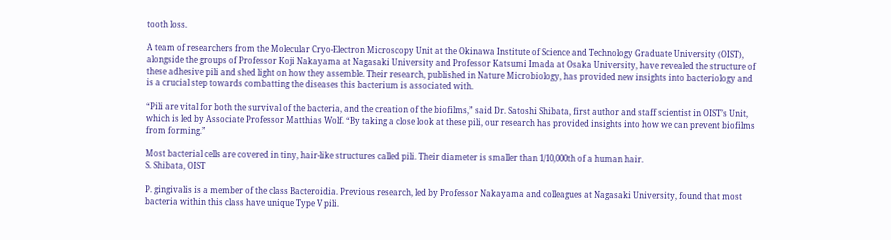tooth loss.

A team of researchers from the Molecular Cryo-Electron Microscopy Unit at the Okinawa Institute of Science and Technology Graduate University (OIST), alongside the groups of Professor Koji Nakayama at Nagasaki University and Professor Katsumi Imada at Osaka University, have revealed the structure of these adhesive pili and shed light on how they assemble. Their research, published in Nature Microbiology, has provided new insights into bacteriology and is a crucial step towards combatting the diseases this bacterium is associated with.

“Pili are vital for both the survival of the bacteria, and the creation of the biofilms,” said Dr. Satoshi Shibata, first author and staff scientist in OIST’s Unit, which is led by Associate Professor Matthias Wolf. “By taking a close look at these pili, our research has provided insights into how we can prevent biofilms from forming.”

Most bacterial cells are covered in tiny, hair-like structures called pili. Their diameter is smaller than 1/10,000th of a human hair.
S. Shibata, OIST

P. gingivalis is a member of the class Bacteroidia. Previous research, led by Professor Nakayama and colleagues at Nagasaki University, found that most bacteria within this class have unique Type V pili.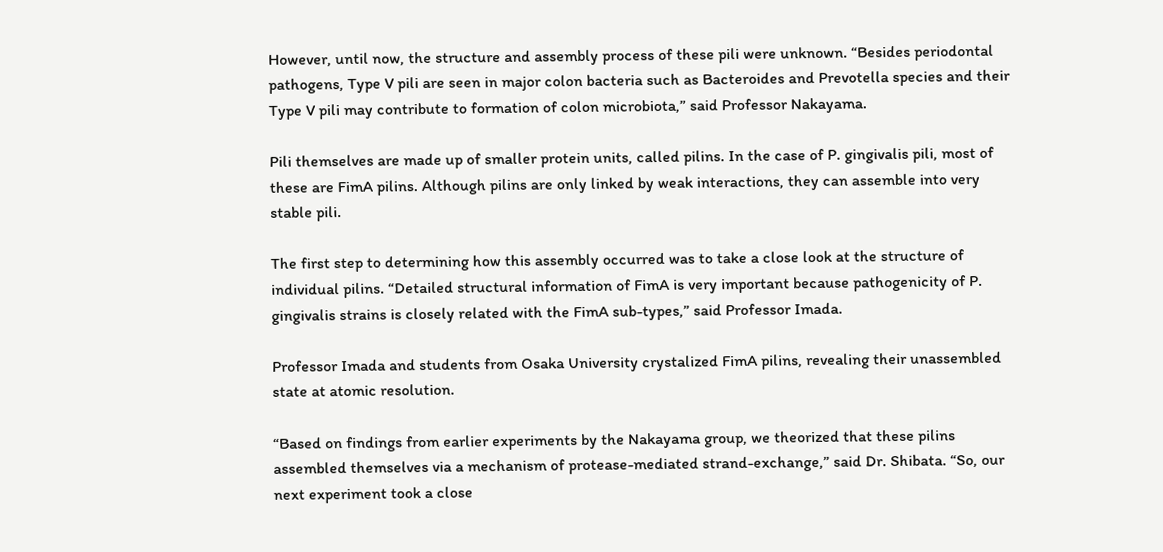However, until now, the structure and assembly process of these pili were unknown. “Besides periodontal pathogens, Type V pili are seen in major colon bacteria such as Bacteroides and Prevotella species and their Type V pili may contribute to formation of colon microbiota,” said Professor Nakayama.

Pili themselves are made up of smaller protein units, called pilins. In the case of P. gingivalis pili, most of these are FimA pilins. Although pilins are only linked by weak interactions, they can assemble into very stable pili.

The first step to determining how this assembly occurred was to take a close look at the structure of individual pilins. “Detailed structural information of FimA is very important because pathogenicity of P. gingivalis strains is closely related with the FimA sub-types,” said Professor Imada.

Professor Imada and students from Osaka University crystalized FimA pilins, revealing their unassembled state at atomic resolution.

“Based on findings from earlier experiments by the Nakayama group, we theorized that these pilins assembled themselves via a mechanism of protease-mediated strand-exchange,” said Dr. Shibata. “So, our next experiment took a close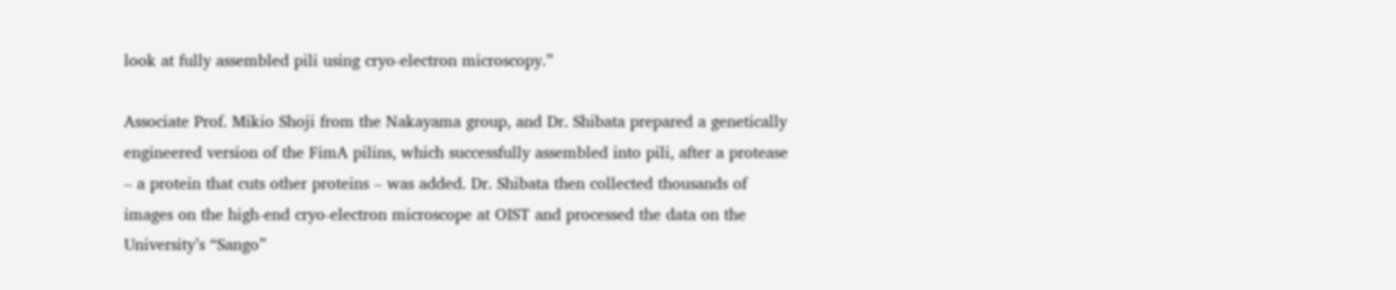look at fully assembled pili using cryo-electron microscopy.”

Associate Prof. Mikio Shoji from the Nakayama group, and Dr. Shibata prepared a genetically engineered version of the FimA pilins, which successfully assembled into pili, after a protease – a protein that cuts other proteins – was added. Dr. Shibata then collected thousands of images on the high-end cryo-electron microscope at OIST and processed the data on the University’s “Sango”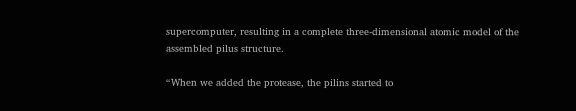supercomputer, resulting in a complete three-dimensional atomic model of the assembled pilus structure.

“When we added the protease, the pilins started to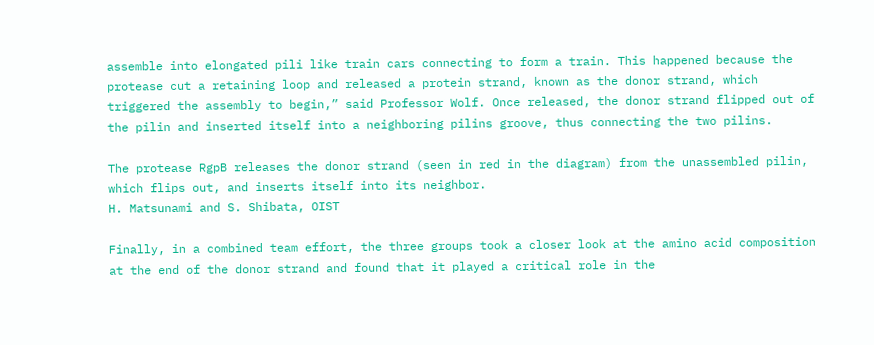assemble into elongated pili like train cars connecting to form a train. This happened because the protease cut a retaining loop and released a protein strand, known as the donor strand, which triggered the assembly to begin,” said Professor Wolf. Once released, the donor strand flipped out of the pilin and inserted itself into a neighboring pilins groove, thus connecting the two pilins.

The protease RgpB releases the donor strand (seen in red in the diagram) from the unassembled pilin, which flips out, and inserts itself into its neighbor.
H. Matsunami and S. Shibata, OIST

Finally, in a combined team effort, the three groups took a closer look at the amino acid composition at the end of the donor strand and found that it played a critical role in the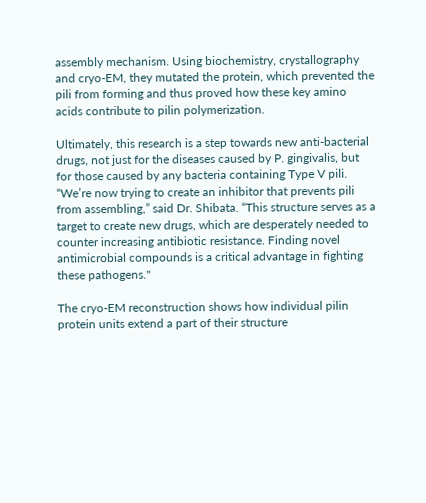assembly mechanism. Using biochemistry, crystallography and cryo-EM, they mutated the protein, which prevented the pili from forming and thus proved how these key amino acids contribute to pilin polymerization.

Ultimately, this research is a step towards new anti-bacterial drugs, not just for the diseases caused by P. gingivalis, but for those caused by any bacteria containing Type V pili. “We’re now trying to create an inhibitor that prevents pili from assembling,” said Dr. Shibata. “This structure serves as a target to create new drugs, which are desperately needed to counter increasing antibiotic resistance. Finding novel antimicrobial compounds is a critical advantage in fighting these pathogens."

The cryo-EM reconstruction shows how individual pilin protein units extend a part of their structure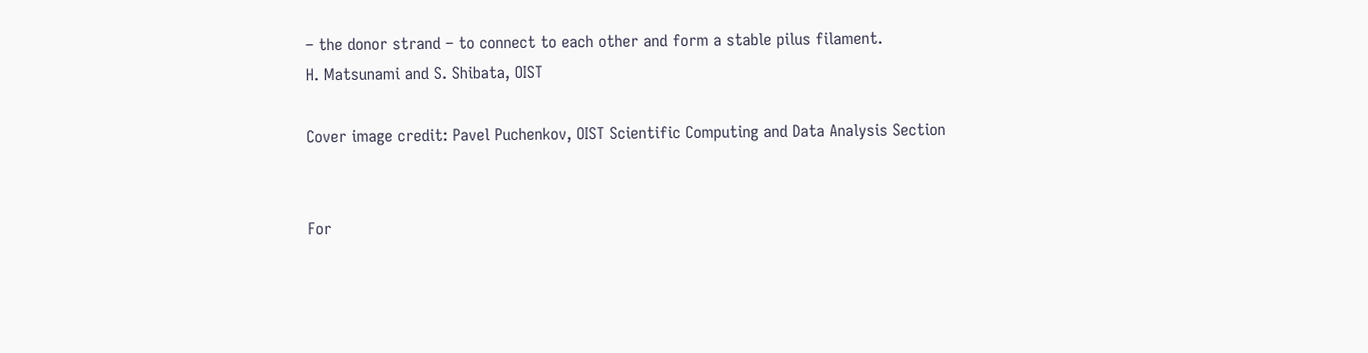– the donor strand – to connect to each other and form a stable pilus filament.
H. Matsunami and S. Shibata, OIST

Cover image credit: Pavel Puchenkov, OIST Scientific Computing and Data Analysis Section


For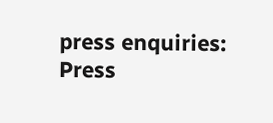press enquiries:
Press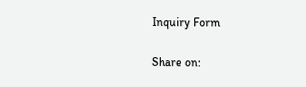Inquiry Form

Share on: